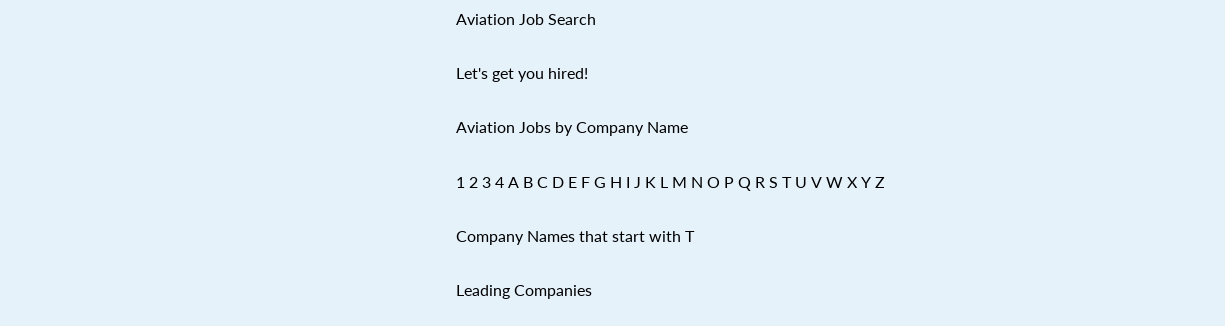Aviation Job Search

Let's get you hired!

Aviation Jobs by Company Name

1 2 3 4 A B C D E F G H I J K L M N O P Q R S T U V W X Y Z

Company Names that start with T

Leading Companies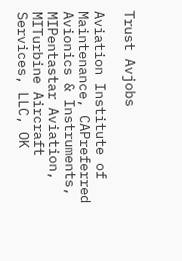Trust Avjobs

Aviation Institute of Maintenance, CAPreferred Avionics & Instruments, MIPentastar Aviation, MITurbine Aircraft Services, LLC, OK